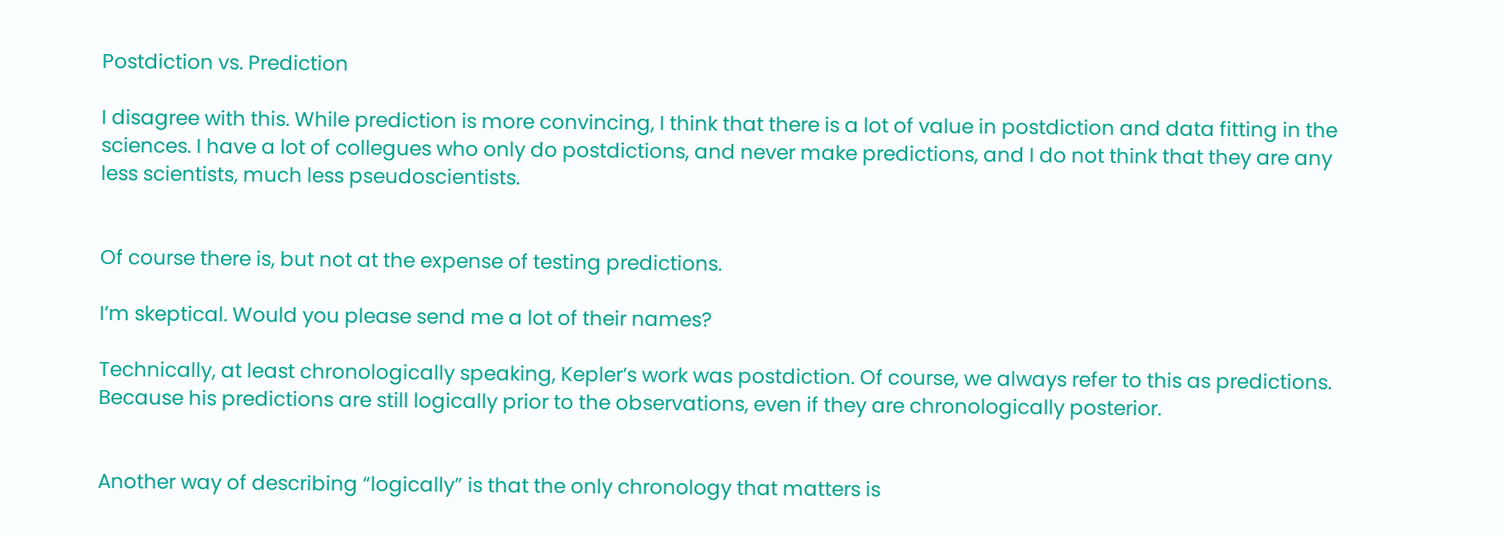Postdiction vs. Prediction

I disagree with this. While prediction is more convincing, I think that there is a lot of value in postdiction and data fitting in the sciences. I have a lot of collegues who only do postdictions, and never make predictions, and I do not think that they are any less scientists, much less pseudoscientists.


Of course there is, but not at the expense of testing predictions.

I’m skeptical. Would you please send me a lot of their names?

Technically, at least chronologically speaking, Kepler’s work was postdiction. Of course, we always refer to this as predictions. Because his predictions are still logically prior to the observations, even if they are chronologically posterior.


Another way of describing “logically” is that the only chronology that matters is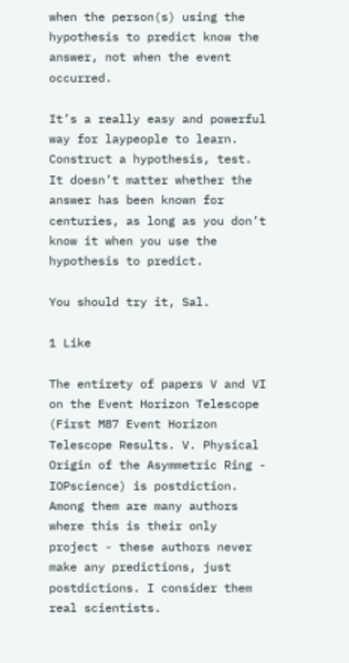when the person(s) using the hypothesis to predict know the answer, not when the event occurred.

It’s a really easy and powerful way for laypeople to learn. Construct a hypothesis, test. It doesn’t matter whether the answer has been known for centuries, as long as you don’t know it when you use the hypothesis to predict.

You should try it, Sal.

1 Like

The entirety of papers V and VI on the Event Horizon Telescope (First M87 Event Horizon Telescope Results. V. Physical Origin of the Asymmetric Ring - IOPscience) is postdiction. Among them are many authors where this is their only project - these authors never make any predictions, just postdictions. I consider them real scientists.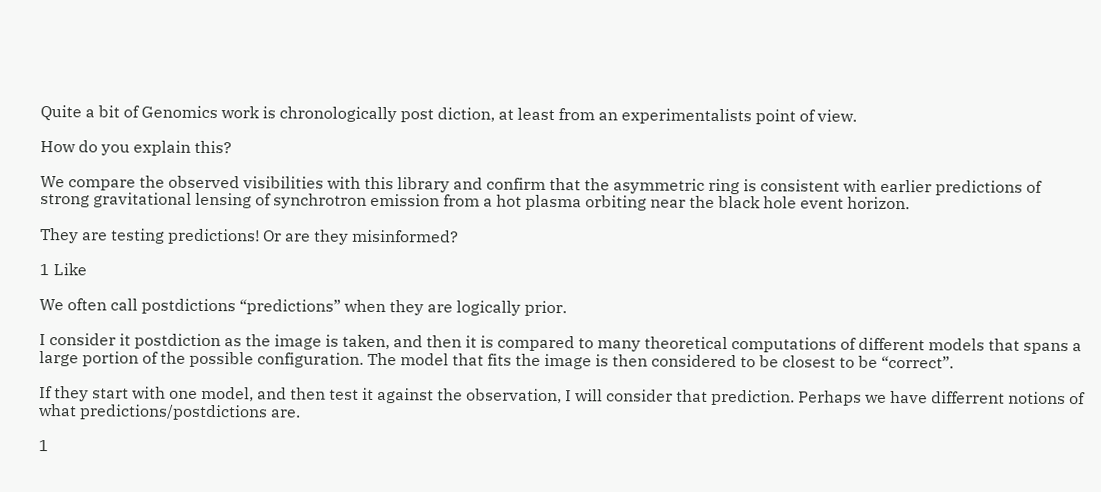Quite a bit of Genomics work is chronologically post diction, at least from an experimentalists point of view.

How do you explain this?

We compare the observed visibilities with this library and confirm that the asymmetric ring is consistent with earlier predictions of strong gravitational lensing of synchrotron emission from a hot plasma orbiting near the black hole event horizon.

They are testing predictions! Or are they misinformed?

1 Like

We often call postdictions “predictions” when they are logically prior.

I consider it postdiction as the image is taken, and then it is compared to many theoretical computations of different models that spans a large portion of the possible configuration. The model that fits the image is then considered to be closest to be “correct”.

If they start with one model, and then test it against the observation, I will consider that prediction. Perhaps we have differrent notions of what predictions/postdictions are.

1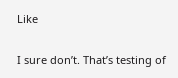Like

I sure don’t. That’s testing of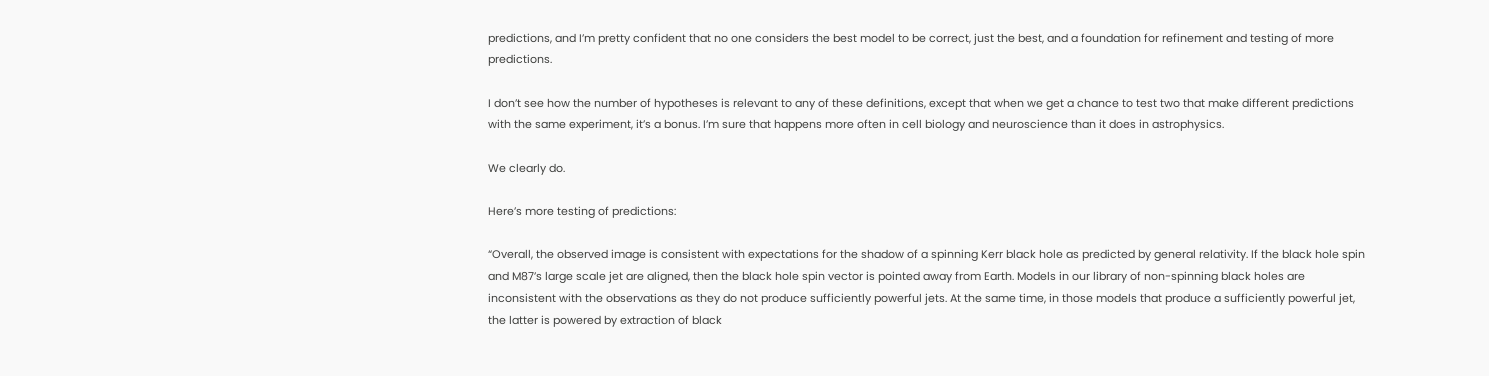predictions, and I’m pretty confident that no one considers the best model to be correct, just the best, and a foundation for refinement and testing of more predictions.

I don’t see how the number of hypotheses is relevant to any of these definitions, except that when we get a chance to test two that make different predictions with the same experiment, it’s a bonus. I’m sure that happens more often in cell biology and neuroscience than it does in astrophysics.

We clearly do.

Here’s more testing of predictions:

“Overall, the observed image is consistent with expectations for the shadow of a spinning Kerr black hole as predicted by general relativity. If the black hole spin and M87’s large scale jet are aligned, then the black hole spin vector is pointed away from Earth. Models in our library of non-spinning black holes are inconsistent with the observations as they do not produce sufficiently powerful jets. At the same time, in those models that produce a sufficiently powerful jet, the latter is powered by extraction of black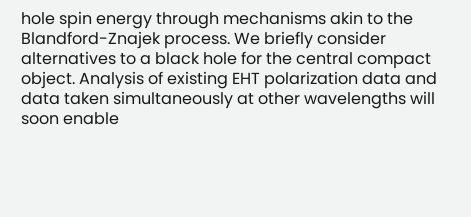hole spin energy through mechanisms akin to the Blandford-Znajek process. We briefly consider alternatives to a black hole for the central compact object. Analysis of existing EHT polarization data and data taken simultaneously at other wavelengths will soon enable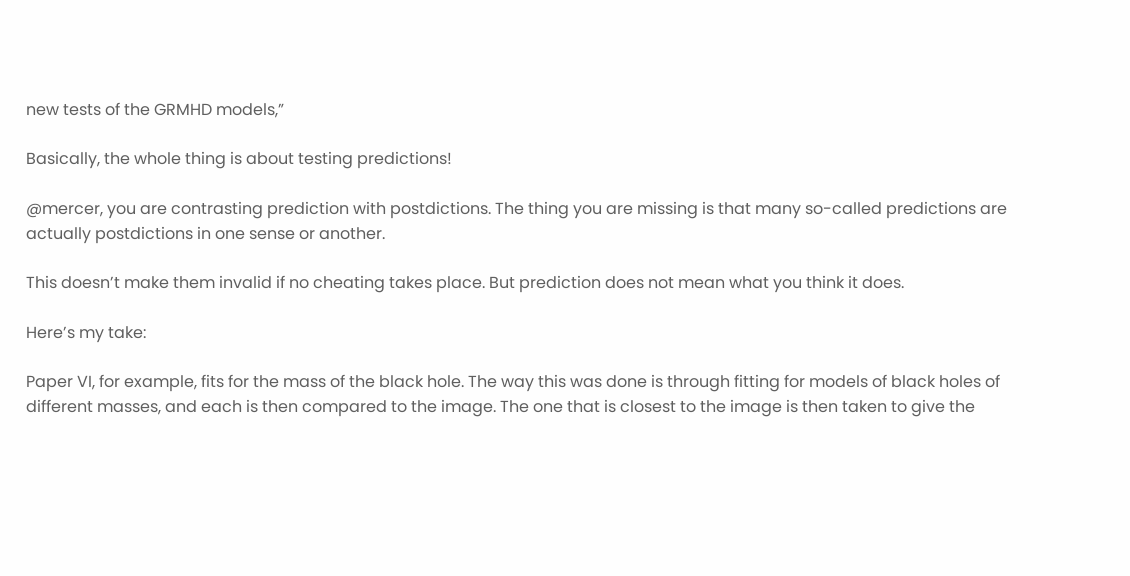new tests of the GRMHD models,”

Basically, the whole thing is about testing predictions!

@mercer, you are contrasting prediction with postdictions. The thing you are missing is that many so-called predictions are actually postdictions in one sense or another.

This doesn’t make them invalid if no cheating takes place. But prediction does not mean what you think it does.

Here’s my take:

Paper VI, for example, fits for the mass of the black hole. The way this was done is through fitting for models of black holes of different masses, and each is then compared to the image. The one that is closest to the image is then taken to give the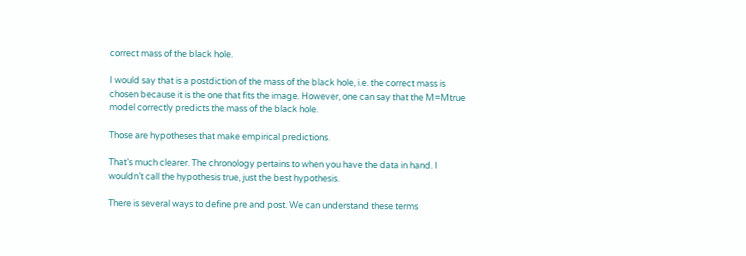correct mass of the black hole.

I would say that is a postdiction of the mass of the black hole, i.e. the correct mass is chosen because it is the one that fits the image. However, one can say that the M=Mtrue model correctly predicts the mass of the black hole.

Those are hypotheses that make empirical predictions.

That’s much clearer. The chronology pertains to when you have the data in hand. I wouldn’t call the hypothesis true, just the best hypothesis.

There is several ways to define pre and post. We can understand these terms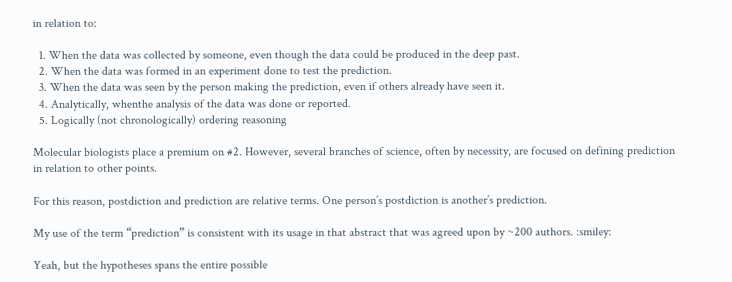in relation to:

  1. When the data was collected by someone, even though the data could be produced in the deep past.
  2. When the data was formed in an experiment done to test the prediction.
  3. When the data was seen by the person making the prediction, even if others already have seen it.
  4. Analytically, whenthe analysis of the data was done or reported.
  5. Logically (not chronologically) ordering reasoning

Molecular biologists place a premium on #2. However, several branches of science, often by necessity, are focused on defining prediction in relation to other points.

For this reason, postdiction and prediction are relative terms. One person’s postdiction is another’s prediction.

My use of the term “prediction” is consistent with its usage in that abstract that was agreed upon by ~200 authors. :smiley:

Yeah, but the hypotheses spans the entire possible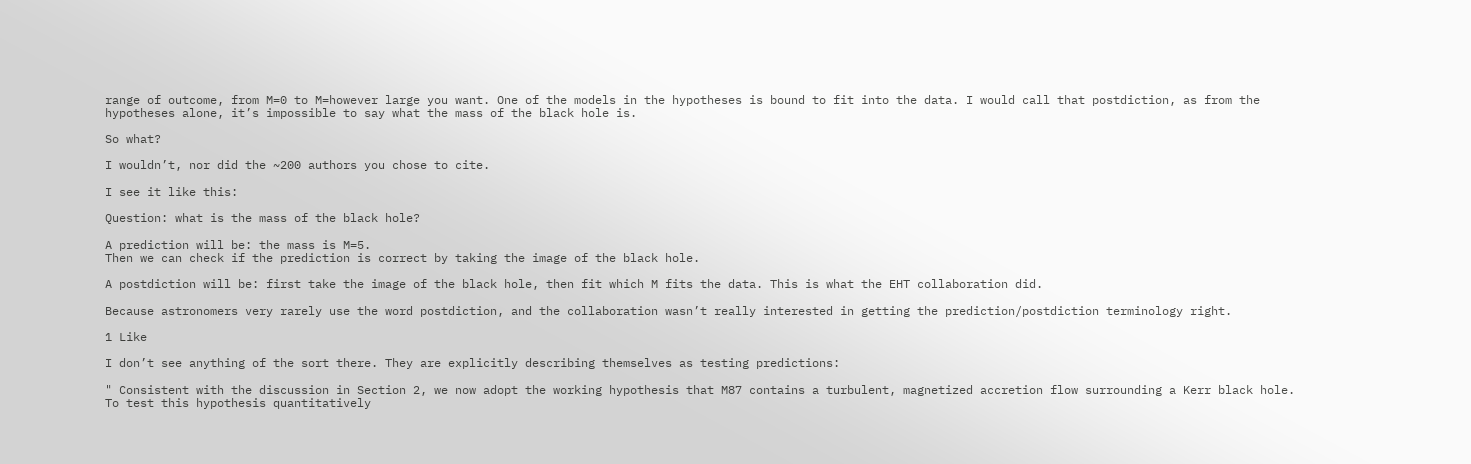range of outcome, from M=0 to M=however large you want. One of the models in the hypotheses is bound to fit into the data. I would call that postdiction, as from the hypotheses alone, it’s impossible to say what the mass of the black hole is.

So what?

I wouldn’t, nor did the ~200 authors you chose to cite.

I see it like this:

Question: what is the mass of the black hole?

A prediction will be: the mass is M=5.
Then we can check if the prediction is correct by taking the image of the black hole.

A postdiction will be: first take the image of the black hole, then fit which M fits the data. This is what the EHT collaboration did.

Because astronomers very rarely use the word postdiction, and the collaboration wasn’t really interested in getting the prediction/postdiction terminology right.

1 Like

I don’t see anything of the sort there. They are explicitly describing themselves as testing predictions:

" Consistent with the discussion in Section 2, we now adopt the working hypothesis that M87 contains a turbulent, magnetized accretion flow surrounding a Kerr black hole. To test this hypothesis quantitatively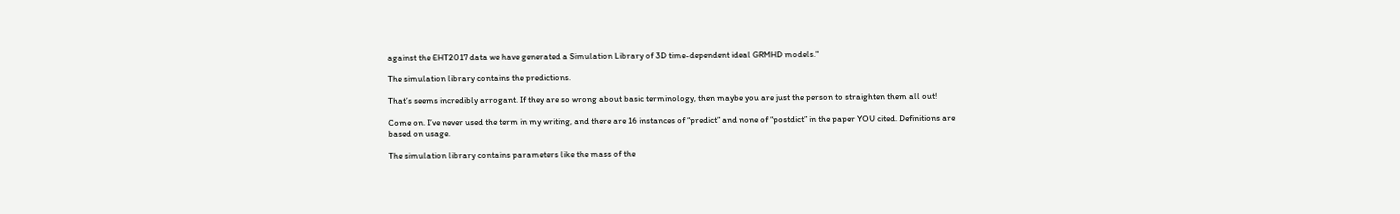against the EHT2017 data we have generated a Simulation Library of 3D time-dependent ideal GRMHD models."

The simulation library contains the predictions.

That’s seems incredibly arrogant. If they are so wrong about basic terminology, then maybe you are just the person to straighten them all out!

Come on. I’ve never used the term in my writing, and there are 16 instances of “predict” and none of “postdict” in the paper YOU cited. Definitions are based on usage.

The simulation library contains parameters like the mass of the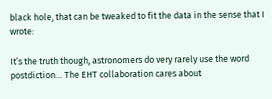black hole, that can be tweaked to fit the data in the sense that I wrote:

It’s the truth though, astronomers do very rarely use the word postdiction… The EHT collaboration cares about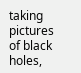taking pictures of black holes,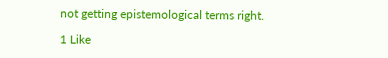not getting epistemological terms right.

1 Like